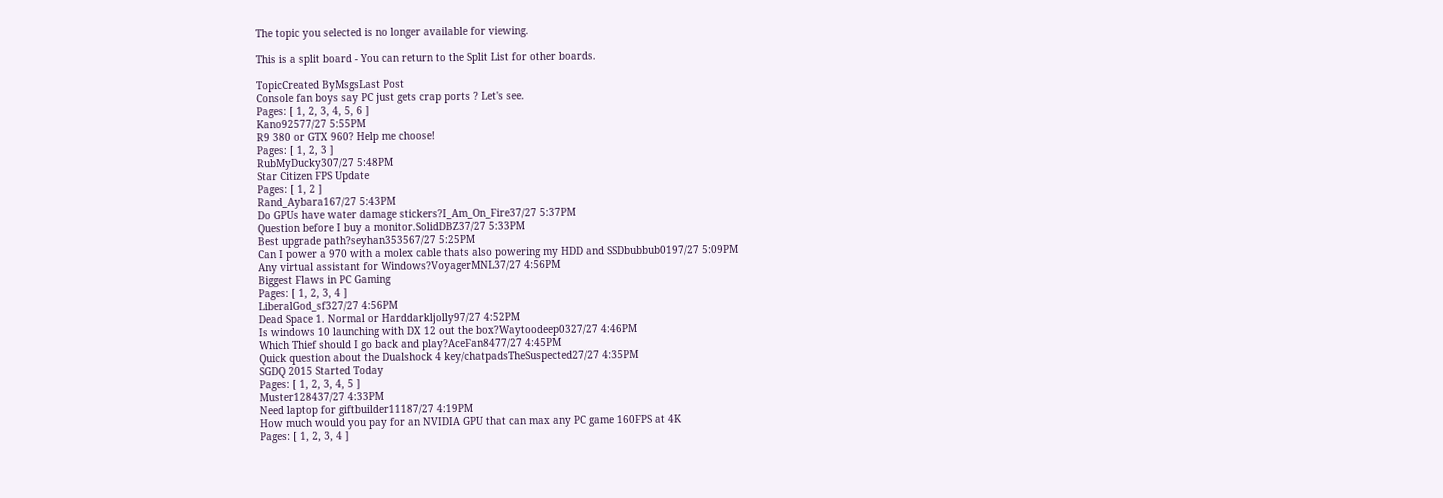The topic you selected is no longer available for viewing.

This is a split board - You can return to the Split List for other boards.

TopicCreated ByMsgsLast Post
Console fan boys say PC just gets crap ports ? Let's see.
Pages: [ 1, 2, 3, 4, 5, 6 ]
Kano92577/27 5:55PM
R9 380 or GTX 960? Help me choose!
Pages: [ 1, 2, 3 ]
RubMyDucky307/27 5:48PM
Star Citizen FPS Update
Pages: [ 1, 2 ]
Rand_Aybara167/27 5:43PM
Do GPUs have water damage stickers?I_Am_On_Fire37/27 5:37PM
Question before I buy a monitor.SolidDBZ37/27 5:33PM
Best upgrade path?seyhan353567/27 5:25PM
Can I power a 970 with a molex cable thats also powering my HDD and SSDbubbub0197/27 5:09PM
Any virtual assistant for Windows?VoyagerMNL37/27 4:56PM
Biggest Flaws in PC Gaming
Pages: [ 1, 2, 3, 4 ]
LiberalGod_sf327/27 4:56PM
Dead Space 1. Normal or Harddarkljolly97/27 4:52PM
Is windows 10 launching with DX 12 out the box?Waytoodeep0327/27 4:46PM
Which Thief should I go back and play?AceFan8477/27 4:45PM
Quick question about the Dualshock 4 key/chatpadsTheSuspected27/27 4:35PM
SGDQ 2015 Started Today
Pages: [ 1, 2, 3, 4, 5 ]
Muster128437/27 4:33PM
Need laptop for giftbuilder11187/27 4:19PM
How much would you pay for an NVIDIA GPU that can max any PC game 160FPS at 4K
Pages: [ 1, 2, 3, 4 ]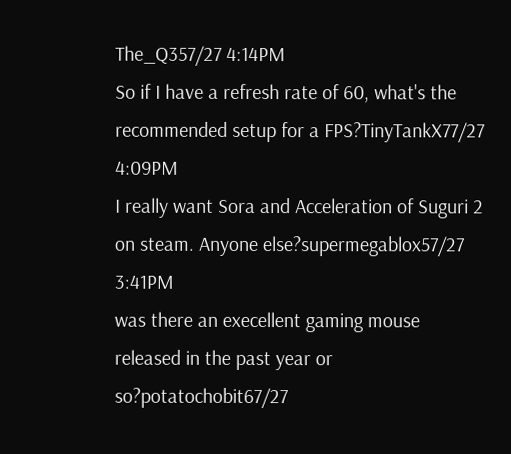The_Q357/27 4:14PM
So if I have a refresh rate of 60, what's the recommended setup for a FPS?TinyTankX77/27 4:09PM
I really want Sora and Acceleration of Suguri 2 on steam. Anyone else?supermegablox57/27 3:41PM
was there an execellent gaming mouse released in the past year or so?potatochobit67/27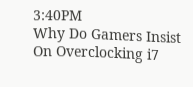3:40PM
Why Do Gamers Insist On Overclocking i7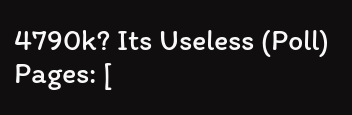4790k? Its Useless (Poll)
Pages: [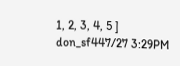1, 2, 3, 4, 5 ]
don_sf447/27 3:29PM